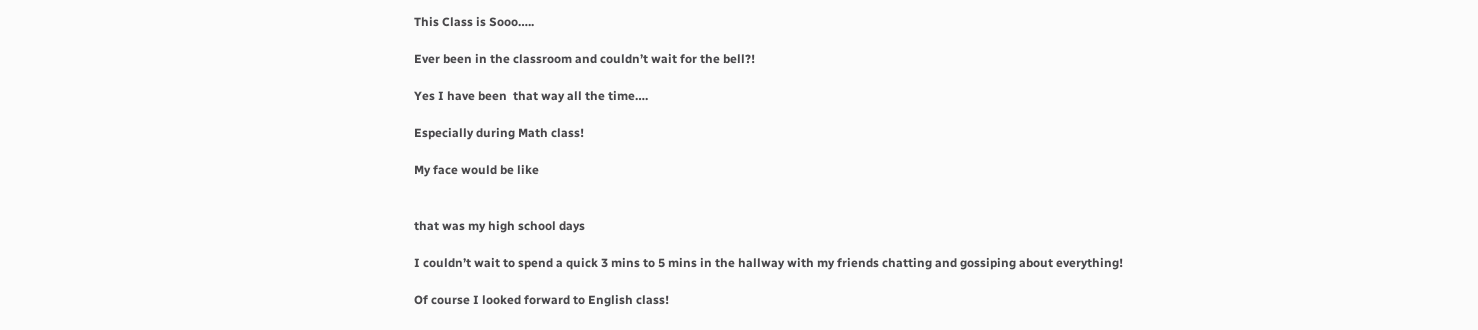This Class is Sooo…..

Ever been in the classroom and couldn’t wait for the bell?!

Yes I have been  that way all the time….

Especially during Math class!

My face would be like


that was my high school days

I couldn’t wait to spend a quick 3 mins to 5 mins in the hallway with my friends chatting and gossiping about everything!

Of course I looked forward to English class!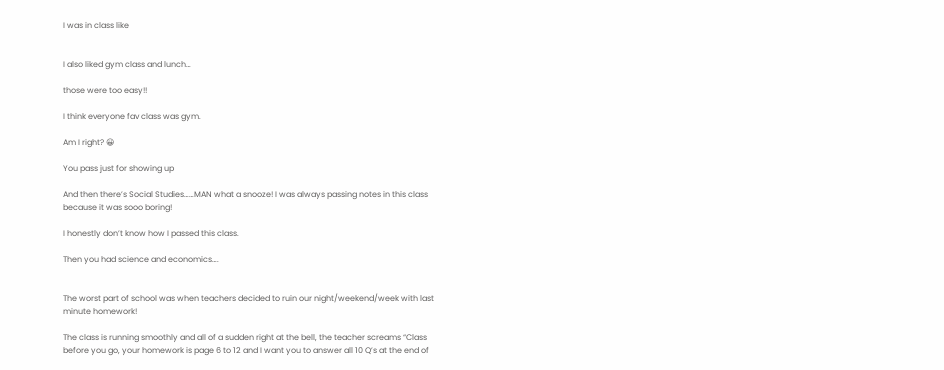I was in class like


I also liked gym class and lunch…

those were too easy!!

I think everyone fav class was gym.

Am I right? 😀

You pass just for showing up

And then there’s Social Studies……MAN what a snooze! I was always passing notes in this class because it was sooo boring!

I honestly don’t know how I passed this class.

Then you had science and economics….


The worst part of school was when teachers decided to ruin our night/weekend/week with last minute homework!

The class is running smoothly and all of a sudden right at the bell, the teacher screams “Class before you go, your homework is page 6 to 12 and I want you to answer all 10 Q’s at the end of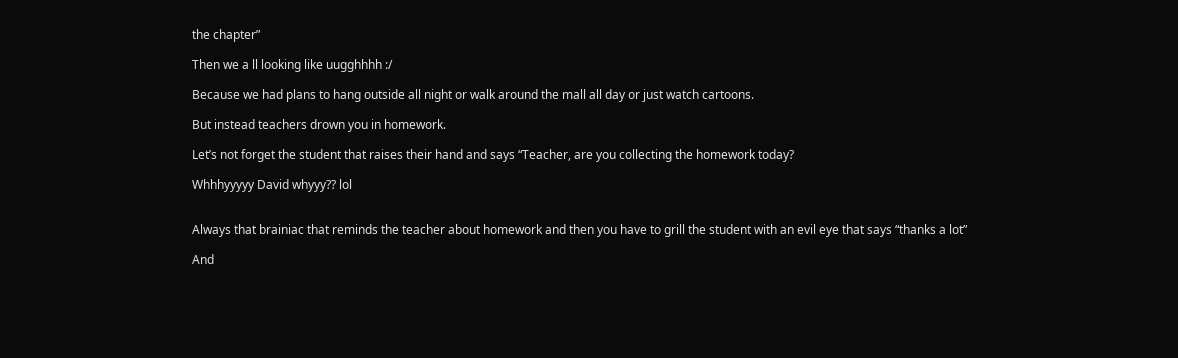the chapter”

Then we a ll looking like uugghhhh :/

Because we had plans to hang outside all night or walk around the mall all day or just watch cartoons.

But instead teachers drown you in homework.

Let’s not forget the student that raises their hand and says “Teacher, are you collecting the homework today?

Whhhyyyyy David whyyy?? lol


Always that brainiac that reminds the teacher about homework and then you have to grill the student with an evil eye that says “thanks a lot”

And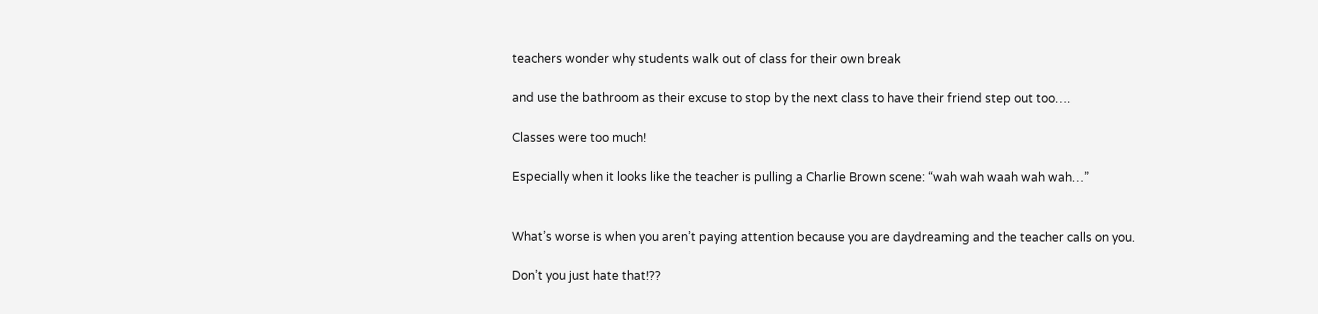teachers wonder why students walk out of class for their own break

and use the bathroom as their excuse to stop by the next class to have their friend step out too….

Classes were too much!

Especially when it looks like the teacher is pulling a Charlie Brown scene: “wah wah waah wah wah…”


What’s worse is when you aren’t paying attention because you are daydreaming and the teacher calls on you.

Don’t you just hate that!??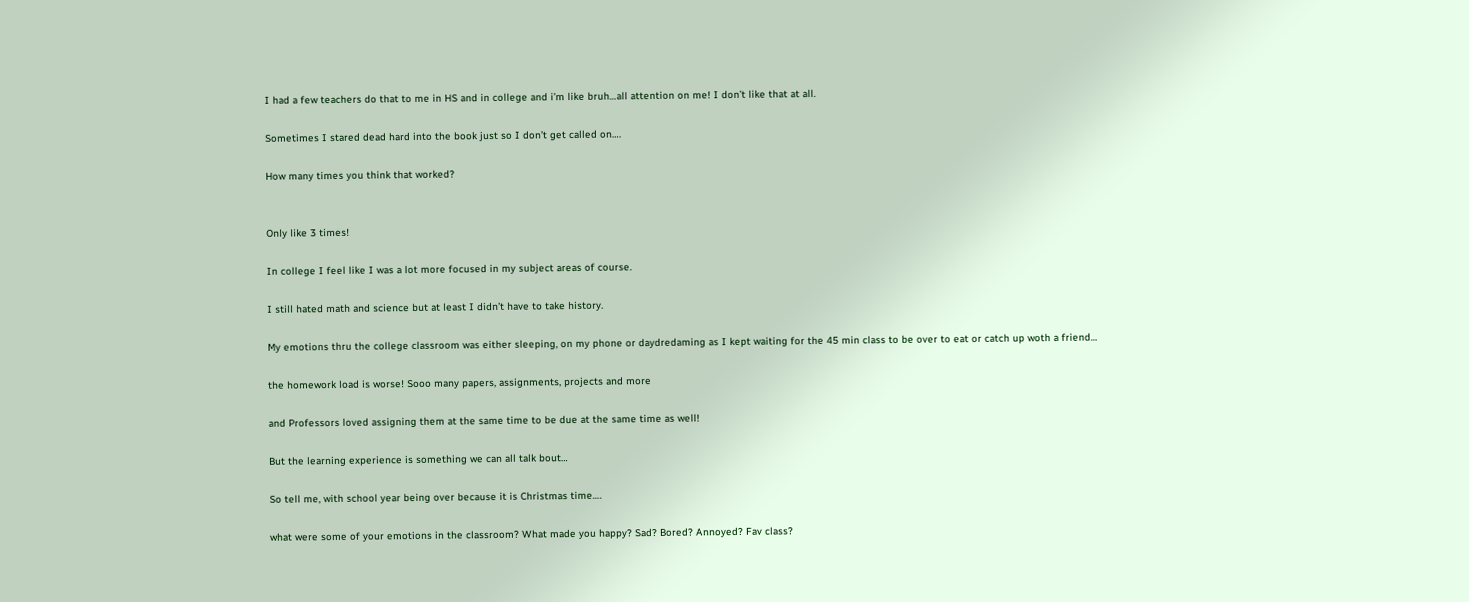I had a few teachers do that to me in HS and in college and i’m like bruh…all attention on me! I don’t like that at all.

Sometimes I stared dead hard into the book just so I don’t get called on….

How many times you think that worked?


Only like 3 times!

In college I feel like I was a lot more focused in my subject areas of course.

I still hated math and science but at least I didn’t have to take history.

My emotions thru the college classroom was either sleeping, on my phone or daydredaming as I kept waiting for the 45 min class to be over to eat or catch up woth a friend…

the homework load is worse! Sooo many papers, assignments, projects and more

and Professors loved assigning them at the same time to be due at the same time as well!

But the learning experience is something we can all talk bout…

So tell me, with school year being over because it is Christmas time….

what were some of your emotions in the classroom? What made you happy? Sad? Bored? Annoyed? Fav class?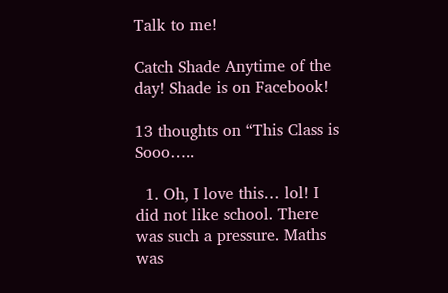Talk to me!

Catch Shade Anytime of the day! Shade is on Facebook!

13 thoughts on “This Class is Sooo…..

  1. Oh, I love this… lol! I did not like school. There was such a pressure. Maths was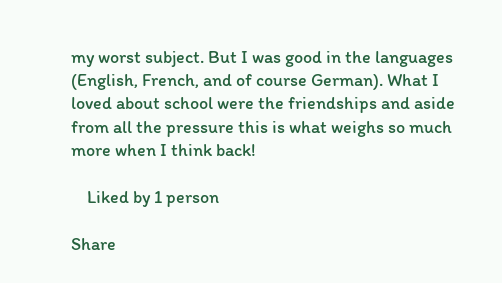my worst subject. But I was good in the languages (English, French, and of course German). What I loved about school were the friendships and aside from all the pressure this is what weighs so much more when I think back!

    Liked by 1 person

Share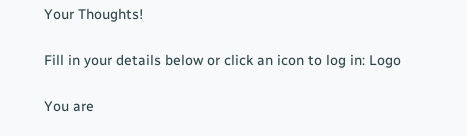Your Thoughts!

Fill in your details below or click an icon to log in: Logo

You are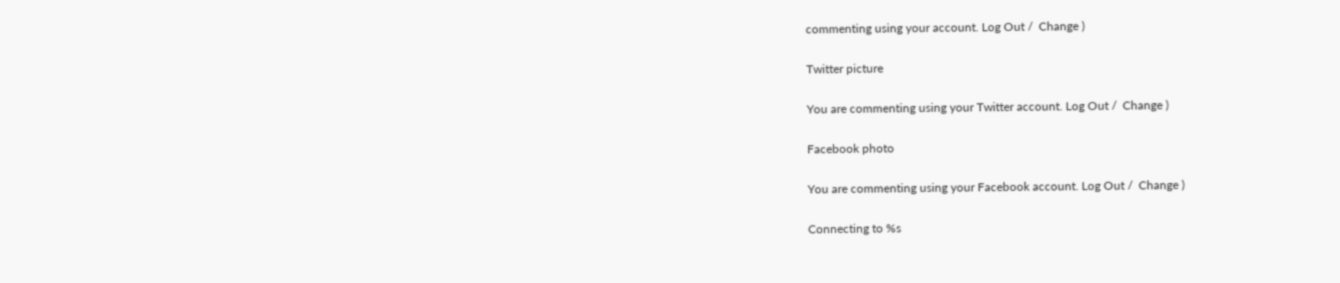commenting using your account. Log Out /  Change )

Twitter picture

You are commenting using your Twitter account. Log Out /  Change )

Facebook photo

You are commenting using your Facebook account. Log Out /  Change )

Connecting to %s